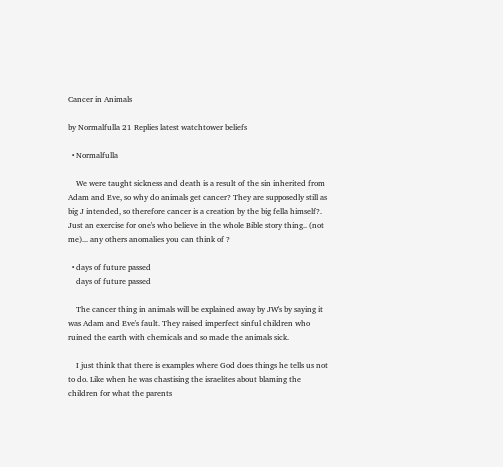Cancer in Animals

by Normalfulla 21 Replies latest watchtower beliefs

  • Normalfulla

    We were taught sickness and death is a result of the sin inherited from Adam and Eve, so why do animals get cancer? They are supposedly still as big J intended, so therefore cancer is a creation by the big fella himself?. Just an exercise for one's who believe in the whole Bible story thing.. (not me)... any others anomalies you can think of ?

  • days of future passed
    days of future passed

    The cancer thing in animals will be explained away by JW's by saying it was Adam and Eve's fault. They raised imperfect sinful children who ruined the earth with chemicals and so made the animals sick.

    I just think that there is examples where God does things he tells us not to do. Like when he was chastising the israelites about blaming the children for what the parents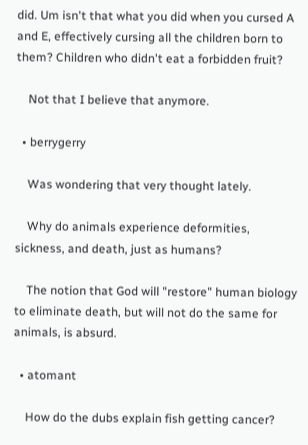did. Um isn't that what you did when you cursed A and E, effectively cursing all the children born to them? Children who didn't eat a forbidden fruit?

    Not that I believe that anymore.

  • berrygerry

    Was wondering that very thought lately.

    Why do animals experience deformities, sickness, and death, just as humans?

    The notion that God will "restore" human biology to eliminate death, but will not do the same for animals, is absurd.

  • atomant

    How do the dubs explain fish getting cancer?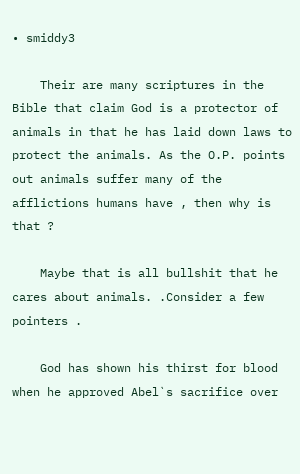• smiddy3

    Their are many scriptures in the Bible that claim God is a protector of animals in that he has laid down laws to protect the animals. As the O.P. points out animals suffer many of the afflictions humans have , then why is that ?

    Maybe that is all bullshit that he cares about animals. .Consider a few pointers .

    God has shown his thirst for blood when he approved Abel`s sacrifice over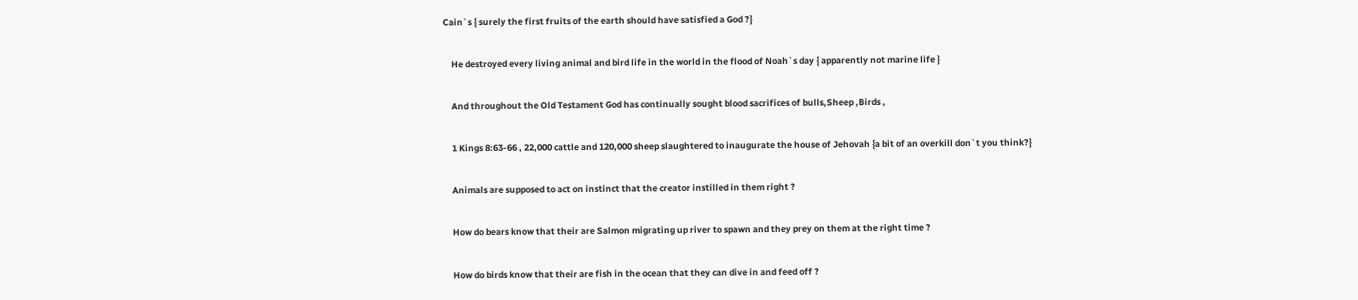Cain`s { surely the first fruits of the earth should have satisfied a God ?}

    He destroyed every living animal and bird life in the world in the flood of Noah`s day { apparently not marine life }

    And throughout the Old Testament God has continually sought blood sacrifices of bulls,Sheep ,Birds ,

    1 Kings 8:63-66 , 22,000 cattle and 120,000 sheep slaughtered to inaugurate the house of Jehovah {a bit of an overkill don`t you think?}

    Animals are supposed to act on instinct that the creator instilled in them right ?

    How do bears know that their are Salmon migrating up river to spawn and they prey on them at the right time ?

    How do birds know that their are fish in the ocean that they can dive in and feed off ?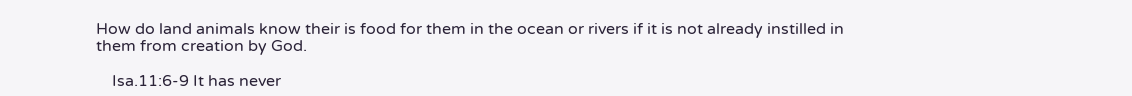How do land animals know their is food for them in the ocean or rivers if it is not already instilled in them from creation by God.

    Isa.11:6-9 It has never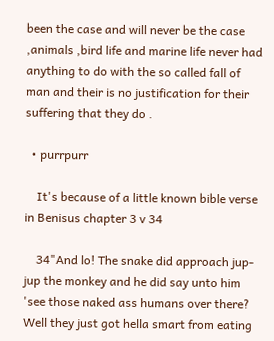been the case and will never be the case ,animals ,bird life and marine life never had anything to do with the so called fall of man and their is no justification for their suffering that they do .

  • purrpurr

    It's because of a little known bible verse in Benisus chapter 3 v 34

    34"And lo! The snake did approach jup-jup the monkey and he did say unto him 'see those naked ass humans over there? Well they just got hella smart from eating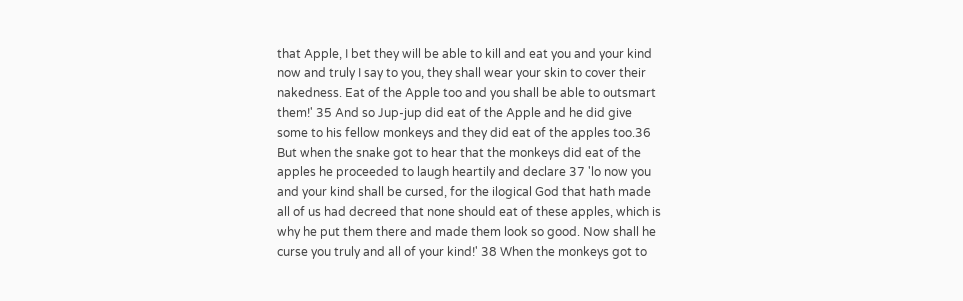that Apple, I bet they will be able to kill and eat you and your kind now and truly I say to you, they shall wear your skin to cover their nakedness. Eat of the Apple too and you shall be able to outsmart them!' 35 And so Jup-jup did eat of the Apple and he did give some to his fellow monkeys and they did eat of the apples too.36 But when the snake got to hear that the monkeys did eat of the apples he proceeded to laugh heartily and declare 37 'lo now you and your kind shall be cursed, for the ilogical God that hath made all of us had decreed that none should eat of these apples, which is why he put them there and made them look so good. Now shall he curse you truly and all of your kind!' 38 When the monkeys got to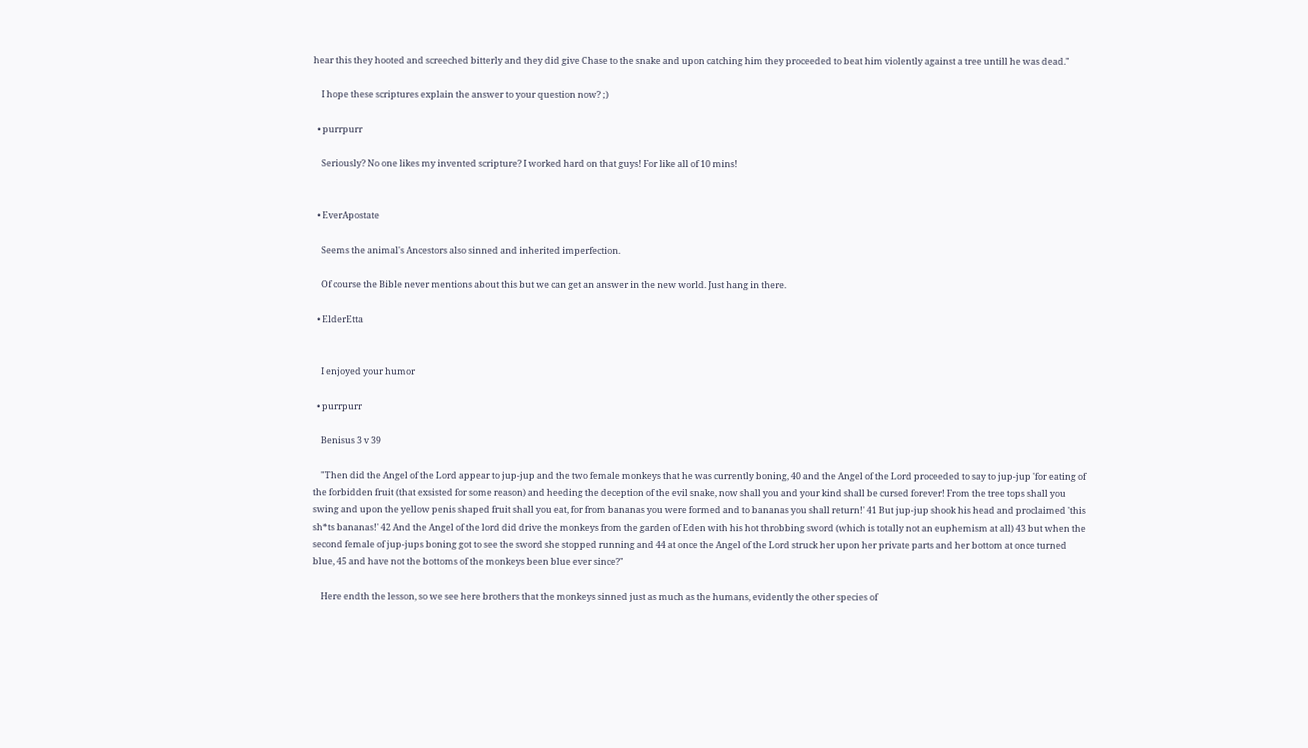hear this they hooted and screeched bitterly and they did give Chase to the snake and upon catching him they proceeded to beat him violently against a tree untill he was dead."

    I hope these scriptures explain the answer to your question now? ;)

  • purrpurr

    Seriously? No one likes my invented scripture? I worked hard on that guys! For like all of 10 mins!


  • EverApostate

    Seems the animal's Ancestors also sinned and inherited imperfection.

    Of course the Bible never mentions about this but we can get an answer in the new world. Just hang in there.

  • ElderEtta


    I enjoyed your humor

  • purrpurr

    Benisus 3 v 39

    "Then did the Angel of the Lord appear to jup-jup and the two female monkeys that he was currently boning, 40 and the Angel of the Lord proceeded to say to jup-jup 'for eating of the forbidden fruit (that exsisted for some reason) and heeding the deception of the evil snake, now shall you and your kind shall be cursed forever! From the tree tops shall you swing and upon the yellow penis shaped fruit shall you eat, for from bananas you were formed and to bananas you shall return!' 41 But jup-jup shook his head and proclaimed 'this sh*ts bananas!' 42 And the Angel of the lord did drive the monkeys from the garden of Eden with his hot throbbing sword (which is totally not an euphemism at all) 43 but when the second female of jup-jups boning got to see the sword she stopped running and 44 at once the Angel of the Lord struck her upon her private parts and her bottom at once turned blue, 45 and have not the bottoms of the monkeys been blue ever since?"

    Here endth the lesson, so we see here brothers that the monkeys sinned just as much as the humans, evidently the other species of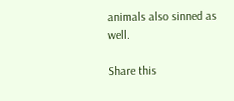animals also sinned as well.

Share this